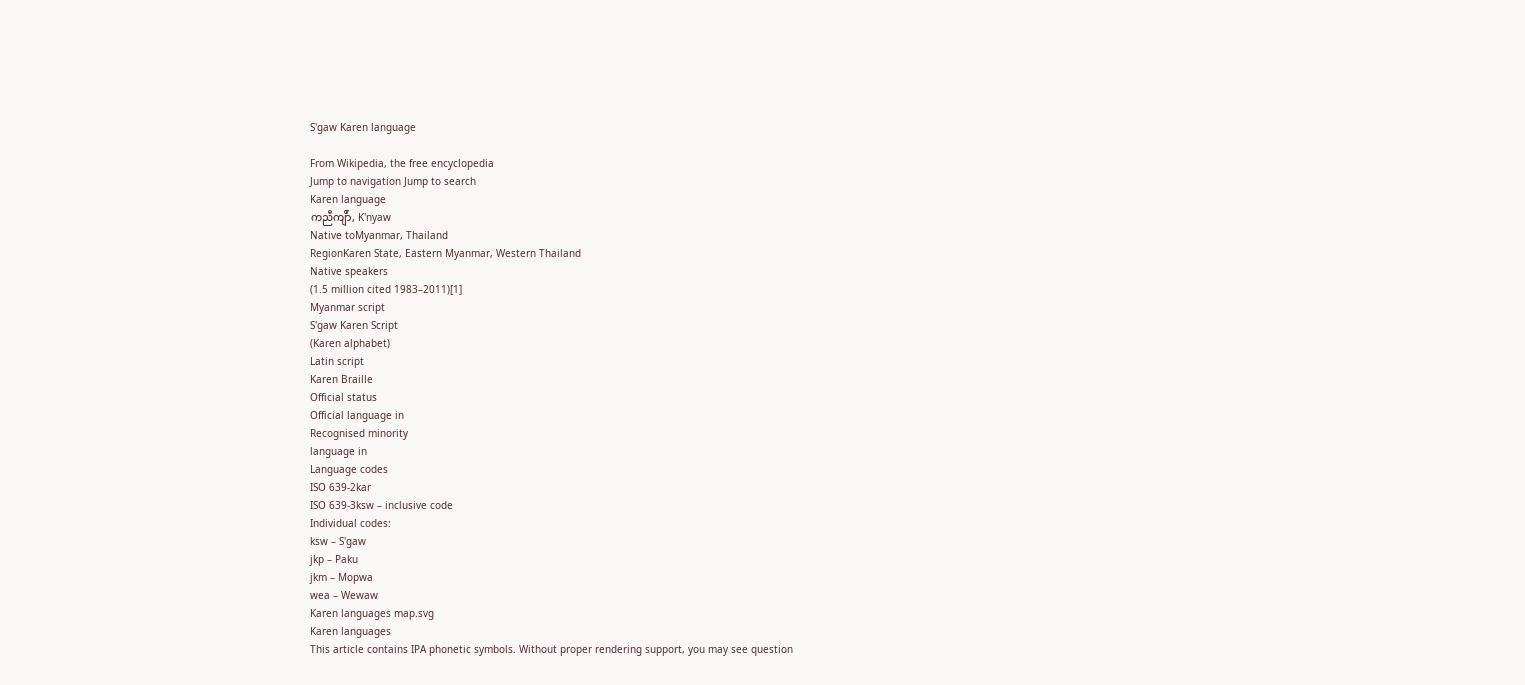S'gaw Karen language

From Wikipedia, the free encyclopedia
Jump to navigation Jump to search
Karen language
ကညီကျိာ်, K'nyaw
Native toMyanmar, Thailand
RegionKaren State, Eastern Myanmar, Western Thailand
Native speakers
(1.5 million cited 1983–2011)[1]
Myanmar script
S'gaw Karen Script
(Karen alphabet)
Latin script
Karen Braille
Official status
Official language in
Recognised minority
language in
Language codes
ISO 639-2kar
ISO 639-3ksw – inclusive code
Individual codes:
ksw – S'gaw
jkp – Paku
jkm – Mopwa
wea – Wewaw
Karen languages map.svg
Karen languages
This article contains IPA phonetic symbols. Without proper rendering support, you may see question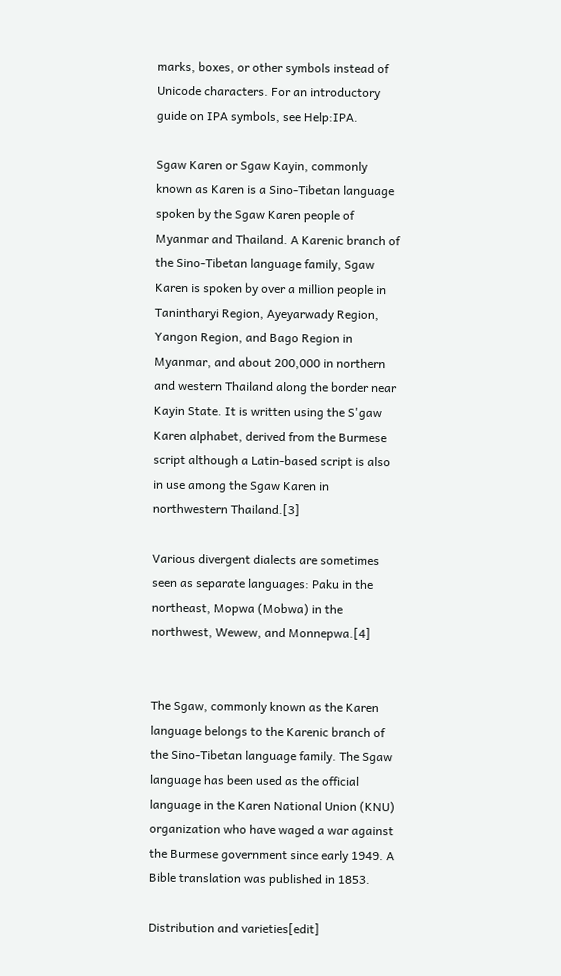marks, boxes, or other symbols instead of Unicode characters. For an introductory guide on IPA symbols, see Help:IPA.

Sgaw Karen or Sgaw Kayin, commonly known as Karen is a Sino-Tibetan language spoken by the Sgaw Karen people of Myanmar and Thailand. A Karenic branch of the Sino-Tibetan language family, Sgaw Karen is spoken by over a million people in Tanintharyi Region, Ayeyarwady Region, Yangon Region, and Bago Region in Myanmar, and about 200,000 in northern and western Thailand along the border near Kayin State. It is written using the S'gaw Karen alphabet, derived from the Burmese script although a Latin-based script is also in use among the Sgaw Karen in northwestern Thailand.[3]

Various divergent dialects are sometimes seen as separate languages: Paku in the northeast, Mopwa (Mobwa) in the northwest, Wewew, and Monnepwa.[4]


The Sgaw, commonly known as the Karen language belongs to the Karenic branch of the Sino-Tibetan language family. The Sgaw language has been used as the official language in the Karen National Union (KNU) organization who have waged a war against the Burmese government since early 1949. A Bible translation was published in 1853.

Distribution and varieties[edit]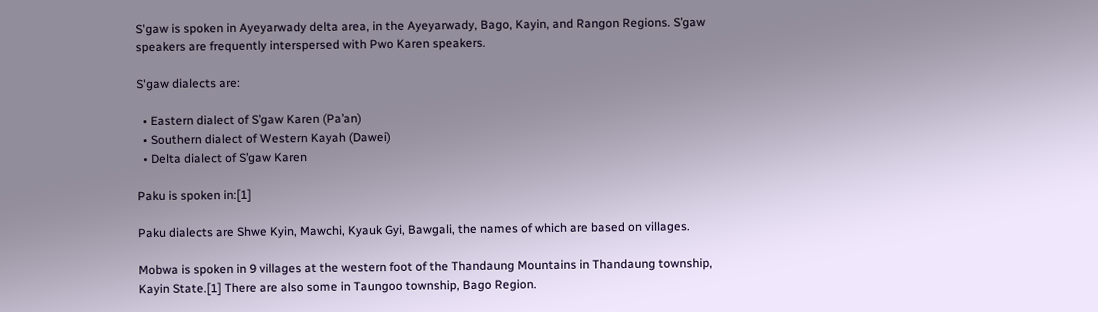S'gaw is spoken in Ayeyarwady delta area, in the Ayeyarwady, Bago, Kayin, and Rangon Regions. S’gaw speakers are frequently interspersed with Pwo Karen speakers.

S'gaw dialects are:

  • Eastern dialect of S’gaw Karen (Pa’an)
  • Southern dialect of Western Kayah (Dawei)
  • Delta dialect of S’gaw Karen

Paku is spoken in:[1]

Paku dialects are Shwe Kyin, Mawchi, Kyauk Gyi, Bawgali, the names of which are based on villages.

Mobwa is spoken in 9 villages at the western foot of the Thandaung Mountains in Thandaung township, Kayin State.[1] There are also some in Taungoo township, Bago Region.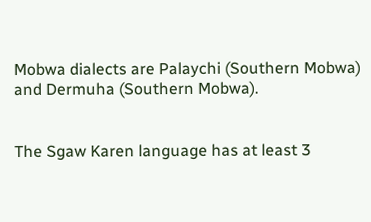Mobwa dialects are Palaychi (Southern Mobwa) and Dermuha (Southern Mobwa).


The Sgaw Karen language has at least 3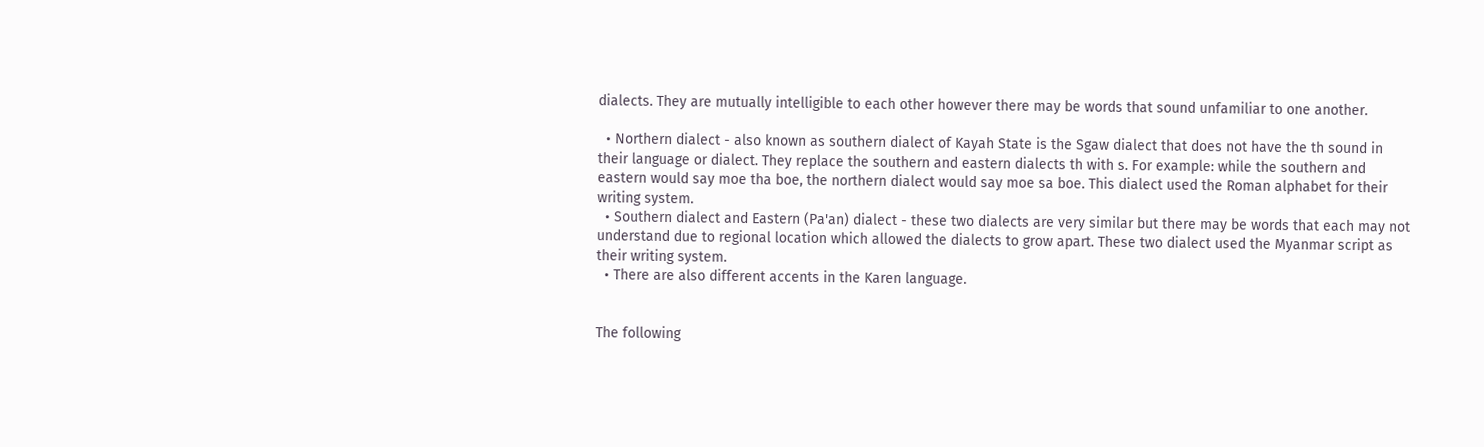dialects. They are mutually intelligible to each other however there may be words that sound unfamiliar to one another.

  • Northern dialect - also known as southern dialect of Kayah State is the Sgaw dialect that does not have the th sound in their language or dialect. They replace the southern and eastern dialects th with s. For example: while the southern and eastern would say moe tha boe, the northern dialect would say moe sa boe. This dialect used the Roman alphabet for their writing system.
  • Southern dialect and Eastern (Pa'an) dialect - these two dialects are very similar but there may be words that each may not understand due to regional location which allowed the dialects to grow apart. These two dialect used the Myanmar script as their writing system.
  • There are also different accents in the Karen language.


The following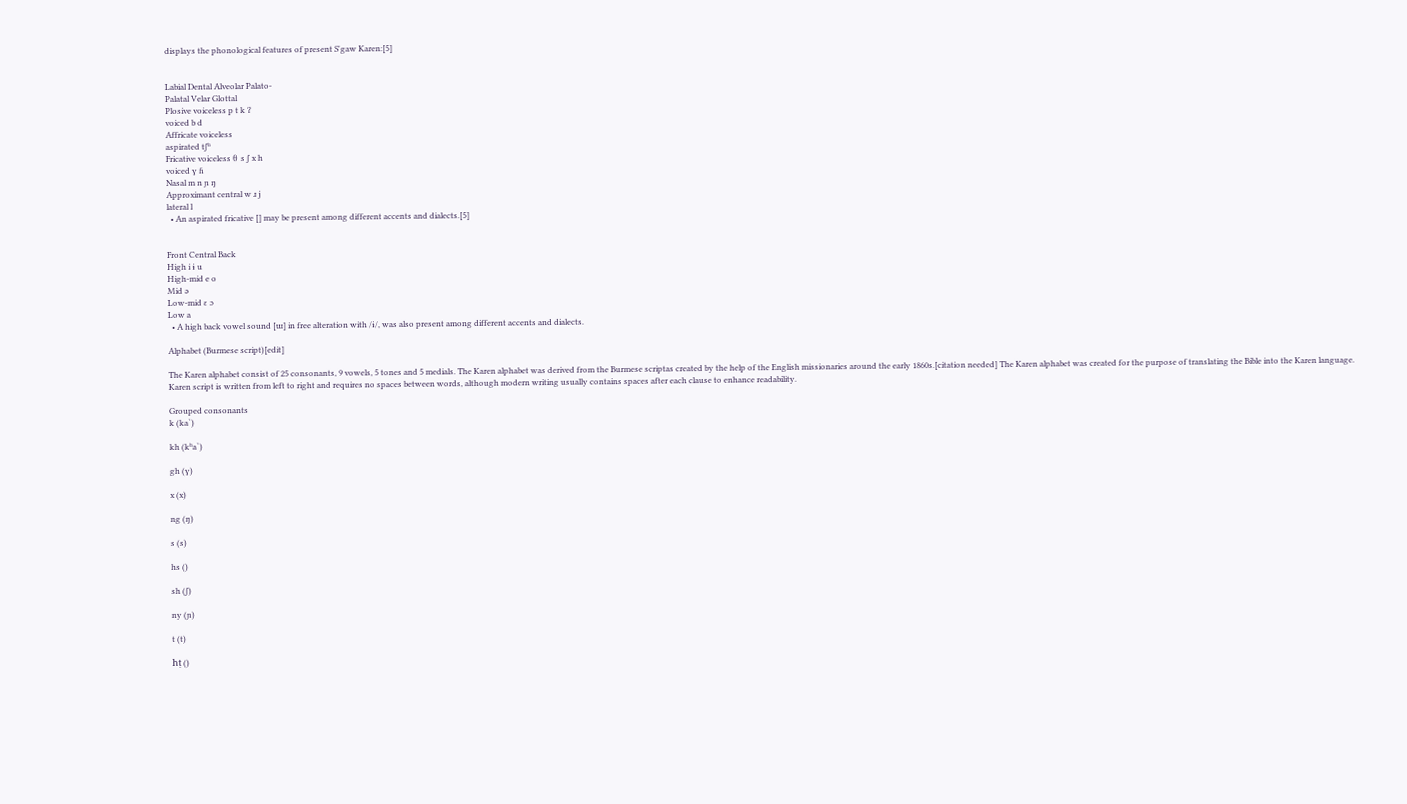displays the phonological features of present S'gaw Karen:[5]


Labial Dental Alveolar Palato-
Palatal Velar Glottal
Plosive voiceless p t k ʔ
voiced b d
Affricate voiceless
aspirated tʃʰ
Fricative voiceless θ s ʃ x h
voiced ɣ ɦ
Nasal m n ɲ ŋ
Approximant central w ɹ j
lateral l
  • An aspirated fricative [] may be present among different accents and dialects.[5]


Front Central Back
High i ɨ u
High-mid e o
Mid ə
Low-mid ɛ ɔ
Low a
  • A high back vowel sound [ɯ] in free alteration with /ɨ/, was also present among different accents and dialects.

Alphabet (Burmese script)[edit]

The Karen alphabet consist of 25 consonants, 9 vowels, 5 tones and 5 medials. The Karen alphabet was derived from the Burmese scriptas created by the help of the English missionaries around the early 1860s.[citation needed] The Karen alphabet was created for the purpose of translating the Bible into the Karen language. Karen script is written from left to right and requires no spaces between words, although modern writing usually contains spaces after each clause to enhance readability.

Grouped consonants
k (kaˀ)

kh (kʰaˀ)

gh (ɣ)

x (x)

ng (ŋ)

s (s)

hs ()

sh (ʃ)

ny (ɲ)

t (t)

hṭ ()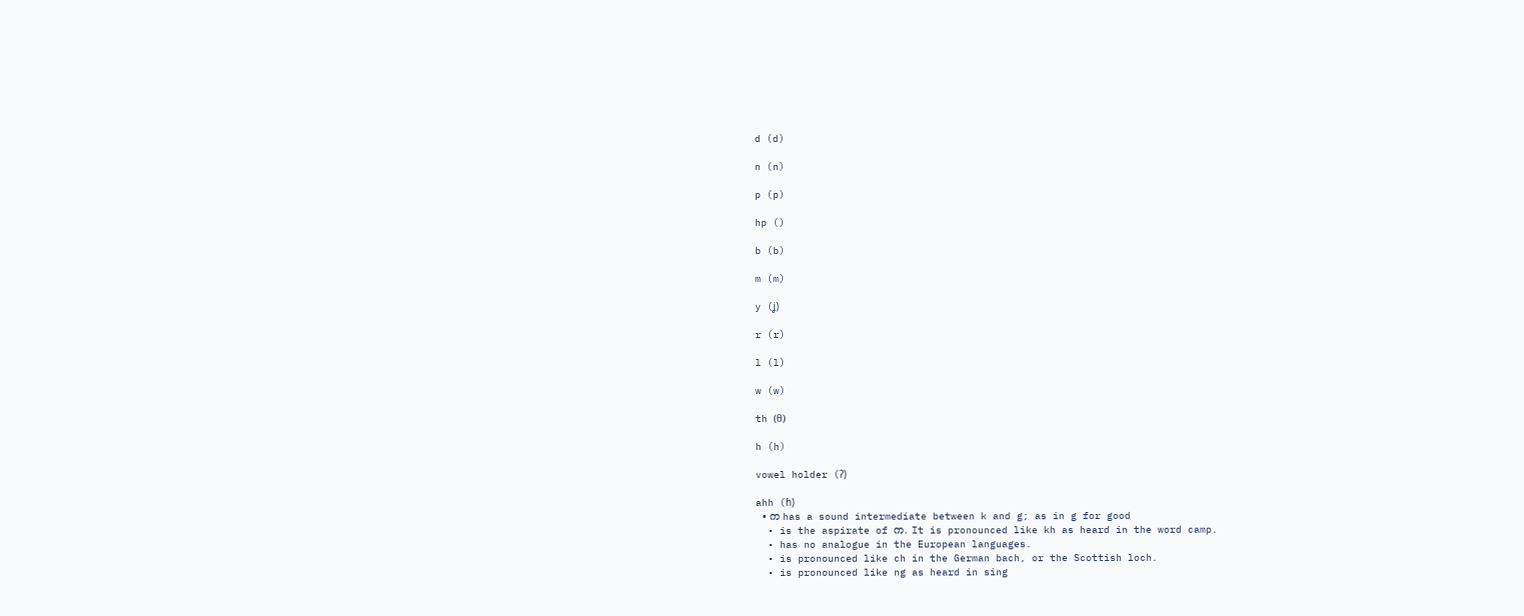d (d)

n (n)

p (p)

hp ()

b (b)

m (m)

y (ʝ)

r (r)

l (l)

w (w)

th (θ)

h (h)

vowel holder (ʔ)

ahh (ɦ)
  • က has a sound intermediate between k and g; as in g for good
  • is the aspirate of က. It is pronounced like kh as heard in the word camp.
  • has no analogue in the European languages.
  • is pronounced like ch in the German bach, or the Scottish loch.
  • is pronounced like ng as heard in sing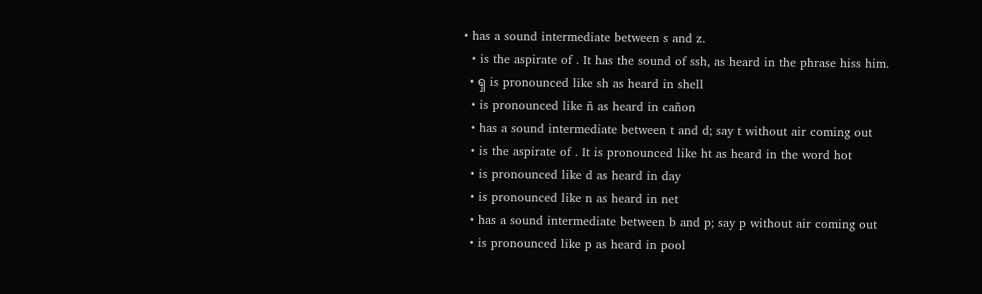• has a sound intermediate between s and z.
  • is the aspirate of . It has the sound of ssh, as heard in the phrase hiss him.
  • ရှ is pronounced like sh as heard in shell
  • is pronounced like ñ as heard in cañon
  • has a sound intermediate between t and d; say t without air coming out
  • is the aspirate of . It is pronounced like ht as heard in the word hot
  • is pronounced like d as heard in day
  • is pronounced like n as heard in net
  • has a sound intermediate between b and p; say p without air coming out
  • is pronounced like p as heard in pool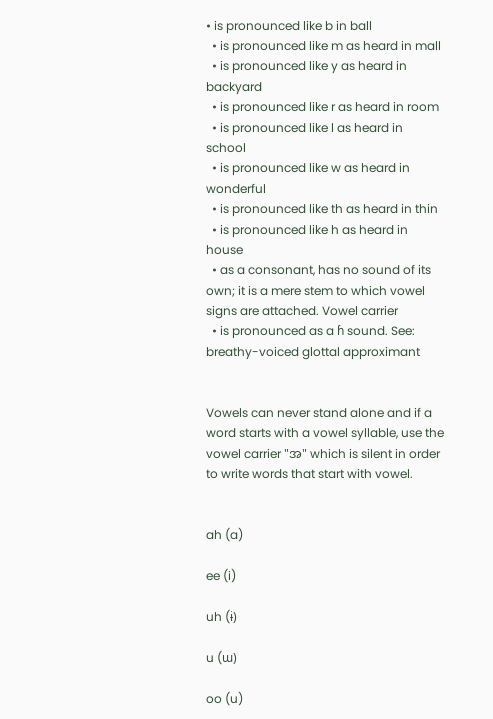• is pronounced like b in ball
  • is pronounced like m as heard in mall
  • is pronounced like y as heard in backyard
  • is pronounced like r as heard in room
  • is pronounced like l as heard in school
  • is pronounced like w as heard in wonderful
  • is pronounced like th as heard in thin
  • is pronounced like h as heard in house
  • as a consonant, has no sound of its own; it is a mere stem to which vowel signs are attached. Vowel carrier
  • is pronounced as a ɦ sound. See: breathy-voiced glottal approximant


Vowels can never stand alone and if a word starts with a vowel syllable, use the vowel carrier "အ" which is silent in order to write words that start with vowel.


ah (a)

ee (i)

uh (ɨ)

u (ɯ)

oo (u)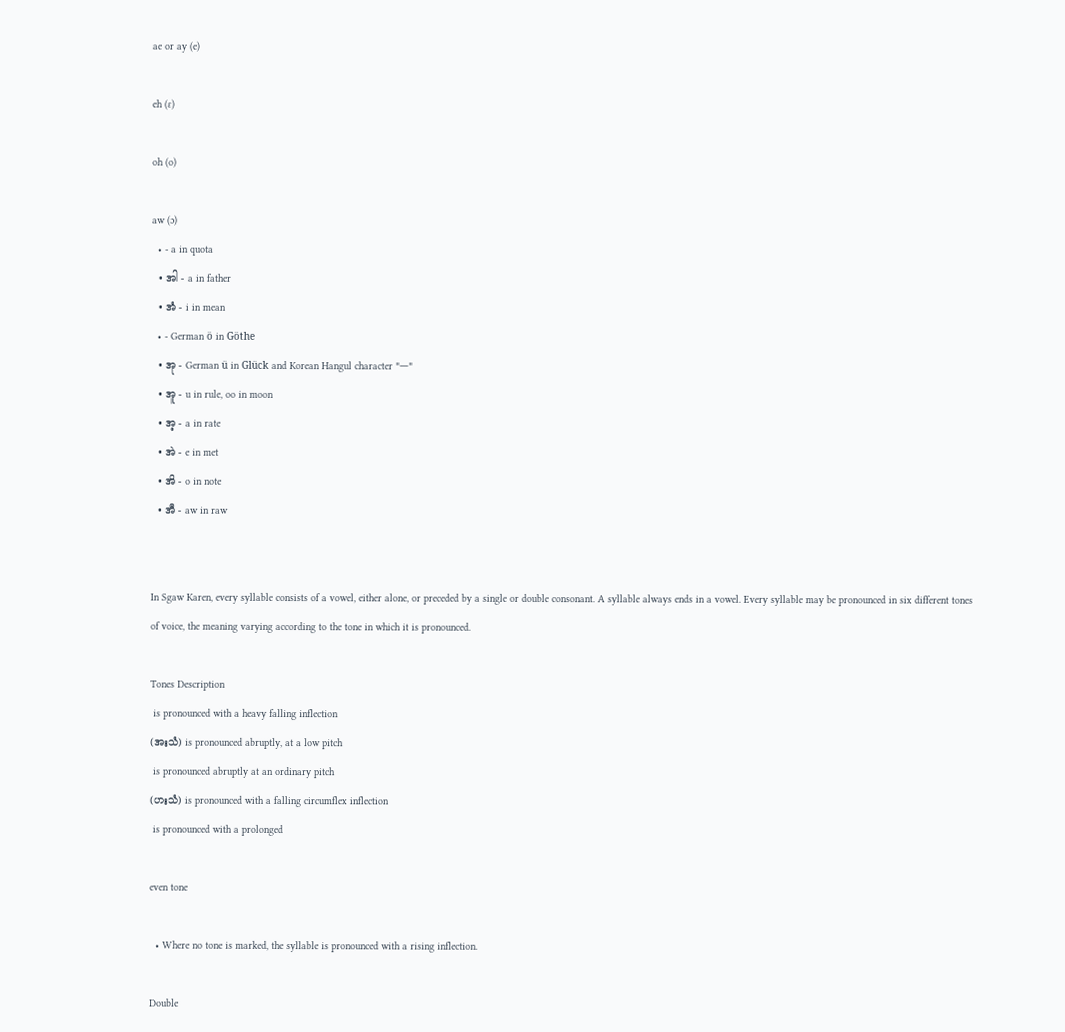ae or ay (e)

eh (ɛ)

oh (o)

aw (ɔ)
  • - a in quota
  • အါ - a in father
  • အံ - i in mean
  • - German ö in Göthe
  • အု - German ü in Glück and Korean Hangul character "ㅡ"
  • အူ - u in rule, oo in moon
  • အ့ - a in rate
  • အဲ - e in met
  • အိ - o in note
  • အီ - aw in raw


In Sgaw Karen, every syllable consists of a vowel, either alone, or preceded by a single or double consonant. A syllable always ends in a vowel. Every syllable may be pronounced in six different tones of voice, the meaning varying according to the tone in which it is pronounced.

Tones Description
 is pronounced with a heavy falling inflection
(အးသံ) is pronounced abruptly, at a low pitch
 is pronounced abruptly at an ordinary pitch
(ဟးသံ) is pronounced with a falling circumflex inflection
 is pronounced with a prolonged

even tone

  • Where no tone is marked, the syllable is pronounced with a rising inflection.

Double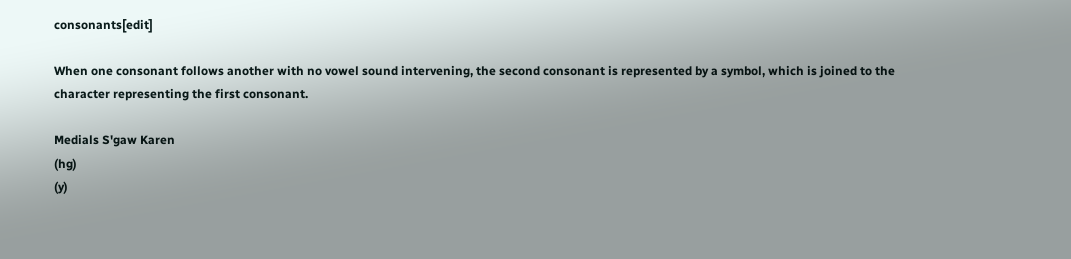consonants[edit]

When one consonant follows another with no vowel sound intervening, the second consonant is represented by a symbol, which is joined to the character representing the first consonant.

Medials S'gaw Karen
(hg)
(y)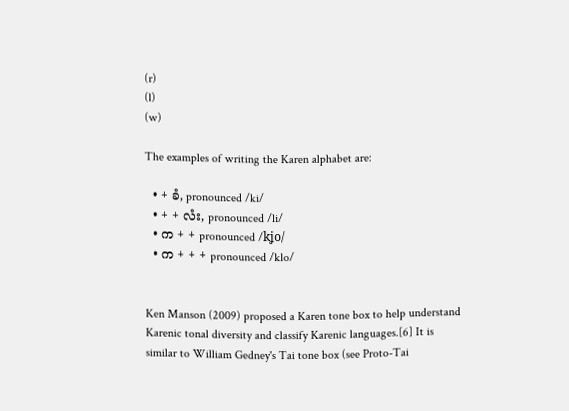(r)
(l)
(w)

The examples of writing the Karen alphabet are:

  • + ခံ, pronounced /ki/
  • + + လံး, pronounced /li/
  • က + + pronounced /kʝo/
  • က + + + pronounced /klo/


Ken Manson (2009) proposed a Karen tone box to help understand Karenic tonal diversity and classify Karenic languages.[6] It is similar to William Gedney's Tai tone box (see Proto-Tai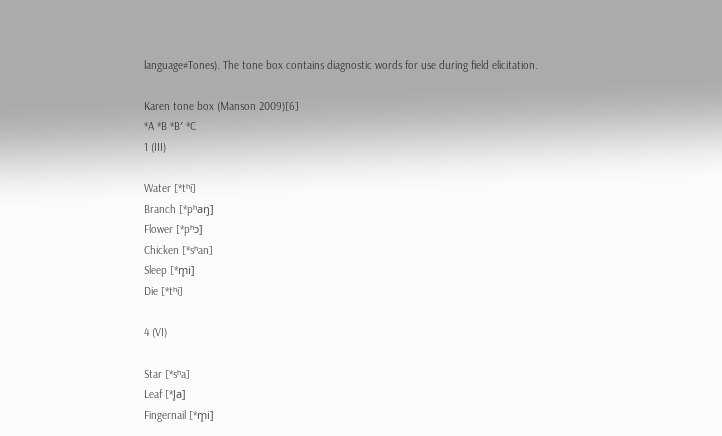language#Tones). The tone box contains diagnostic words for use during field elicitation.

Karen tone box (Manson 2009)[6]
*A *B *B′ *C
1 (III)

Water [*tʰi]
Branch [*pʰaŋ]
Flower [*pʰɔ]
Chicken [*sʰan]
Sleep [*m̥i]
Die [*tʰi]

4 (VI)

Star [*sʰa]
Leaf [*l̥a]
Fingernail [*m̥i]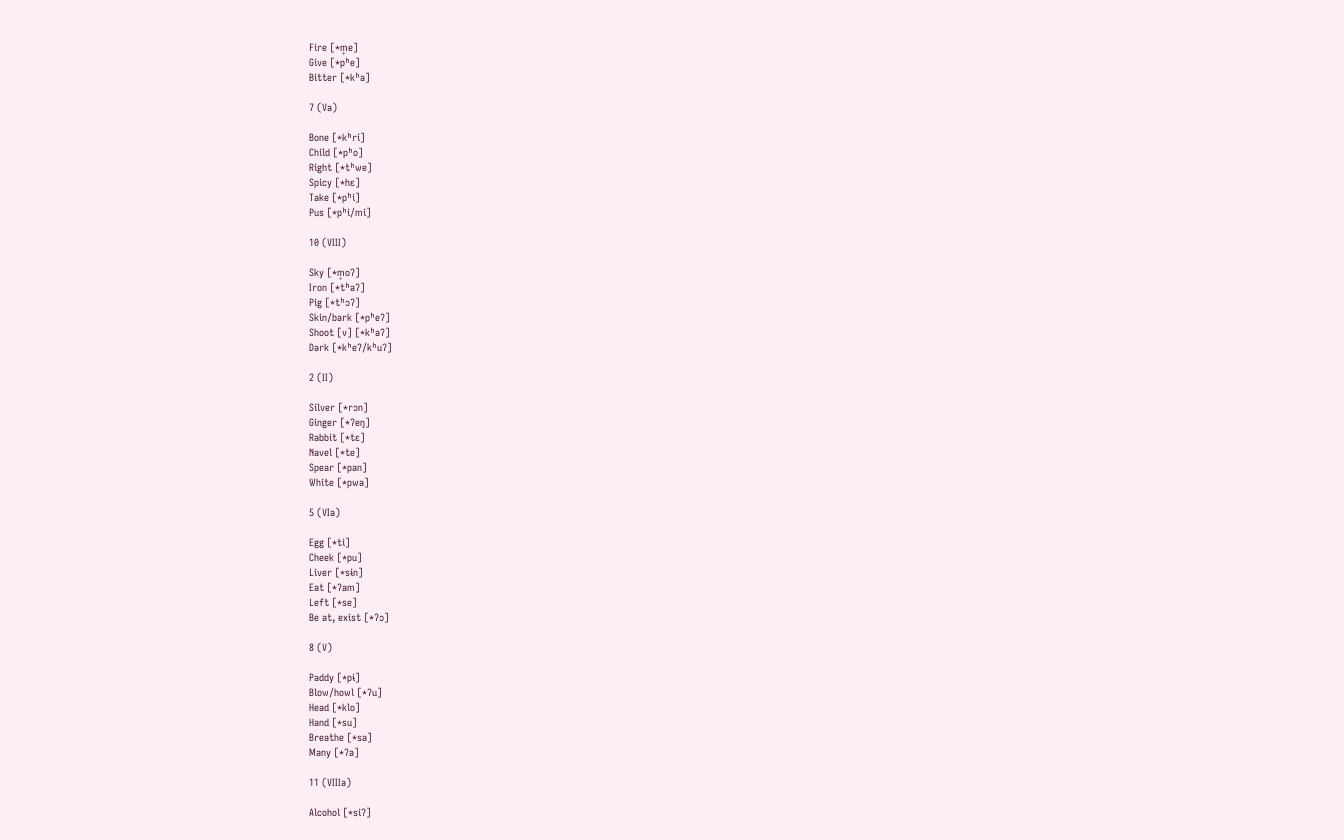Fire [*m̥e]
Give [*pʰe]
Bitter [*kʰa]

7 (Va)

Bone [*kʰri]
Child [*pʰo]
Right [*tʰwe]
Spicy [*hɛ]
Take [*pʰi]
Pus [*pʰi/mi]

10 (VIII)

Sky [*m̥oʔ]
Iron [*tʰaʔ]
Pig [*tʰɔʔ]
Skin/bark [*pʰeʔ]
Shoot [v] [*kʰaʔ]
Dark [*kʰeʔ/kʰuʔ]

2 (II)

Silver [*rɔn]
Ginger [*ʔeŋ]
Rabbit [*tɛ]
Navel [*te]
Spear [*pan]
White [*pwa]

5 (VIa)

Egg [*ti]
Cheek [*pu]
Liver [*sɨn]
Eat [*ʔam]
Left [*se]
Be at, exist [*ʔɔ]

8 (V)

Paddy [*pɨ]
Blow/howl [*ʔu]
Head [*klo]
Hand [*su]
Breathe [*sa]
Many [*ʔa]

11 (VIIIa)

Alcohol [*siʔ]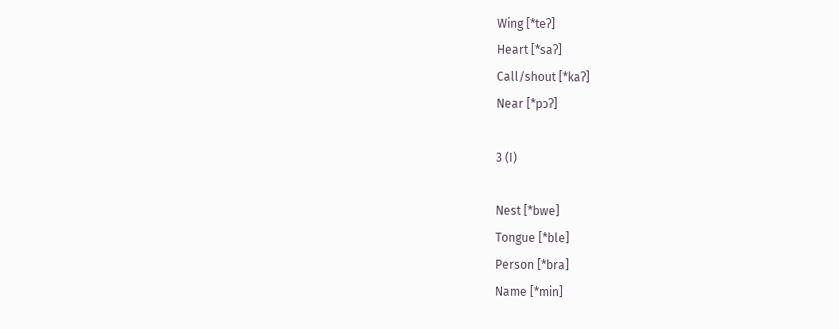Wing [*teʔ]
Heart [*saʔ]
Call/shout [*kaʔ]
Near [*pɔʔ]

3 (I)

Nest [*bwe]
Tongue [*ble]
Person [*bra]
Name [*min]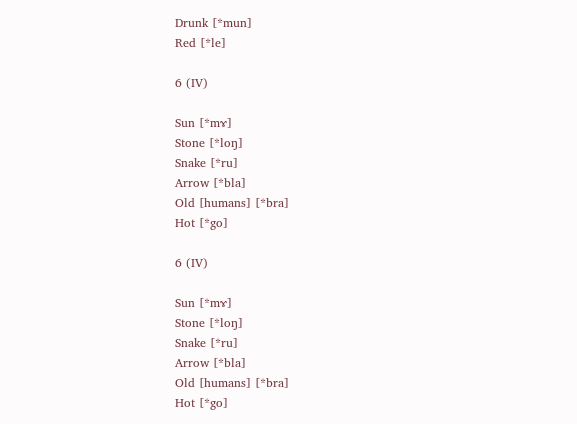Drunk [*mun]
Red [*le]

6 (IV)

Sun [*mɤ]
Stone [*loŋ]
Snake [*ru]
Arrow [*bla]
Old [humans] [*bra]
Hot [*go]

6 (IV)

Sun [*mɤ]
Stone [*loŋ]
Snake [*ru]
Arrow [*bla]
Old [humans] [*bra]
Hot [*go]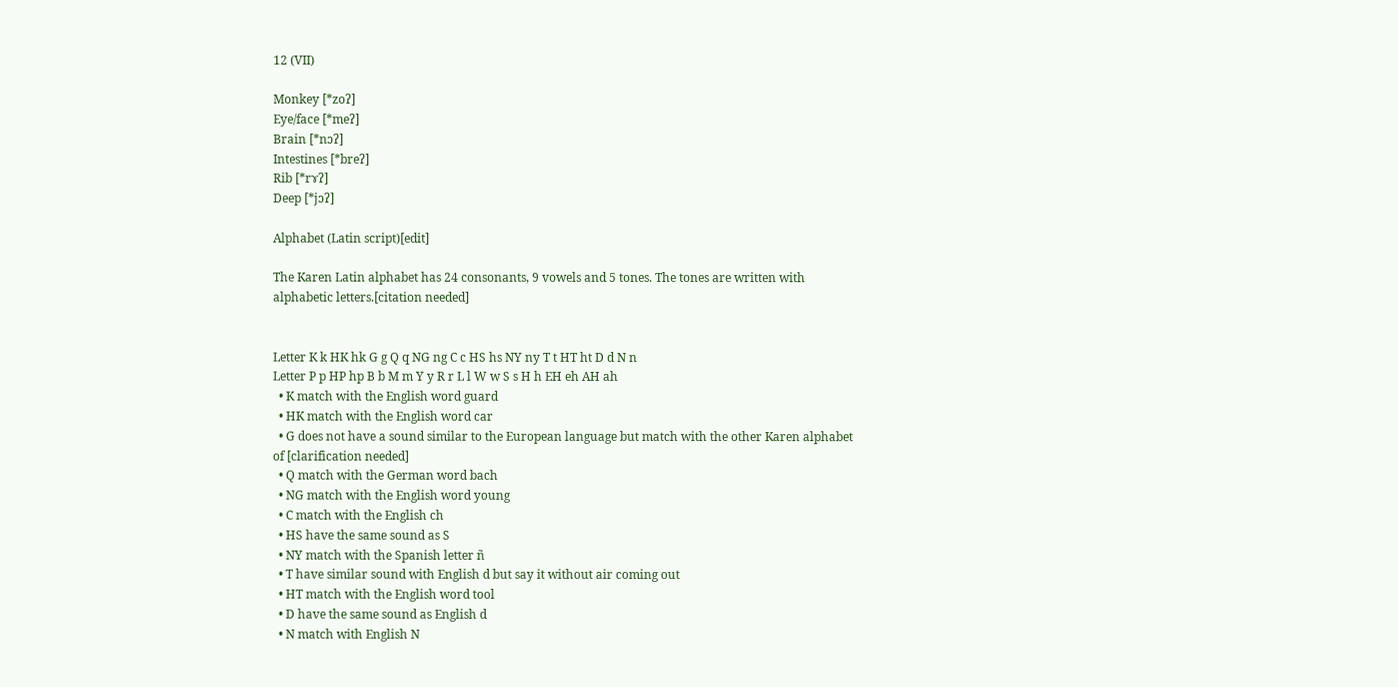12 (VII)

Monkey [*zoʔ]
Eye/face [*meʔ]
Brain [*nɔʔ]
Intestines [*breʔ]
Rib [*rɤʔ]
Deep [*jɔʔ]

Alphabet (Latin script)[edit]

The Karen Latin alphabet has 24 consonants, 9 vowels and 5 tones. The tones are written with alphabetic letters.[citation needed]


Letter K k HK hk G g Q q NG ng C c HS hs NY ny T t HT ht D d N n
Letter P p HP hp B b M m Y y R r L l W w S s H h EH eh AH ah
  • K match with the English word guard
  • HK match with the English word car
  • G does not have a sound similar to the European language but match with the other Karen alphabet of [clarification needed]
  • Q match with the German word bach
  • NG match with the English word young
  • C match with the English ch
  • HS have the same sound as S
  • NY match with the Spanish letter ñ
  • T have similar sound with English d but say it without air coming out
  • HT match with the English word tool
  • D have the same sound as English d
  • N match with English N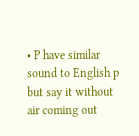• P have similar sound to English p but say it without air coming out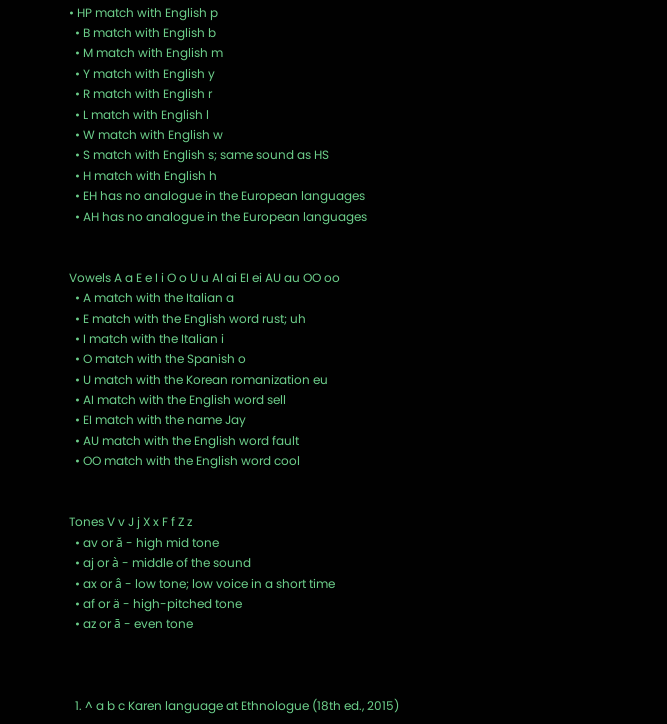• HP match with English p
  • B match with English b
  • M match with English m
  • Y match with English y
  • R match with English r
  • L match with English l
  • W match with English w
  • S match with English s; same sound as HS
  • H match with English h
  • EH has no analogue in the European languages
  • AH has no analogue in the European languages


Vowels A a E e I i O o U u AI ai EI ei AU au OO oo
  • A match with the Italian a
  • E match with the English word rust; uh
  • I match with the Italian i
  • O match with the Spanish o
  • U match with the Korean romanization eu
  • AI match with the English word sell
  • EI match with the name Jay
  • AU match with the English word fault
  • OO match with the English word cool


Tones V v J j X x F f Z z
  • av or ă - high mid tone
  • aj or à - middle of the sound
  • ax or â - low tone; low voice in a short time
  • af or ä - high-pitched tone
  • az or ā - even tone



  1. ^ a b c Karen language at Ethnologue (18th ed., 2015)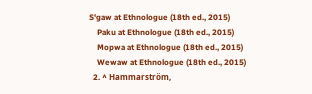S'gaw at Ethnologue (18th ed., 2015)
    Paku at Ethnologue (18th ed., 2015)
    Mopwa at Ethnologue (18th ed., 2015)
    Wewaw at Ethnologue (18th ed., 2015)
  2. ^ Hammarström,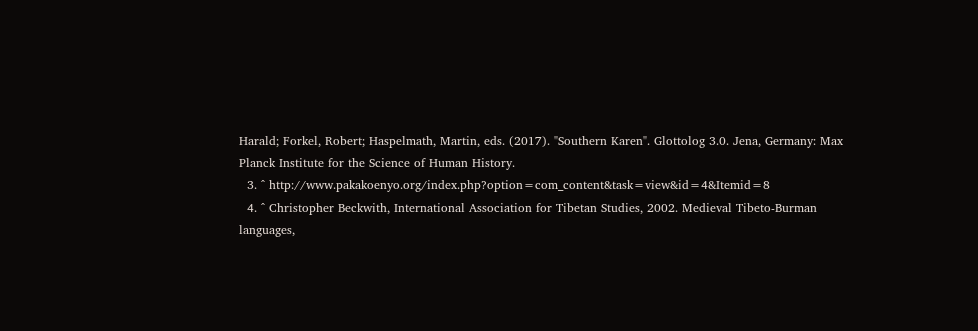Harald; Forkel, Robert; Haspelmath, Martin, eds. (2017). "Southern Karen". Glottolog 3.0. Jena, Germany: Max Planck Institute for the Science of Human History.
  3. ^ http://www.pakakoenyo.org/index.php?option=com_content&task=view&id=4&Itemid=8
  4. ^ Christopher Beckwith, International Association for Tibetan Studies, 2002. Medieval Tibeto-Burman languages,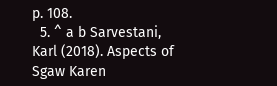p. 108.
  5. ^ a b Sarvestani, Karl (2018). Aspects of Sgaw Karen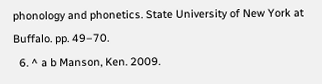phonology and phonetics. State University of New York at Buffalo. pp. 49–70.
  6. ^ a b Manson, Ken. 2009.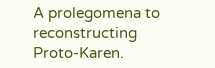A prolegomena to reconstructing Proto-Karen.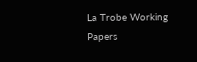La Trobe Working Papers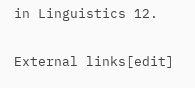in Linguistics 12.

External links[edit]